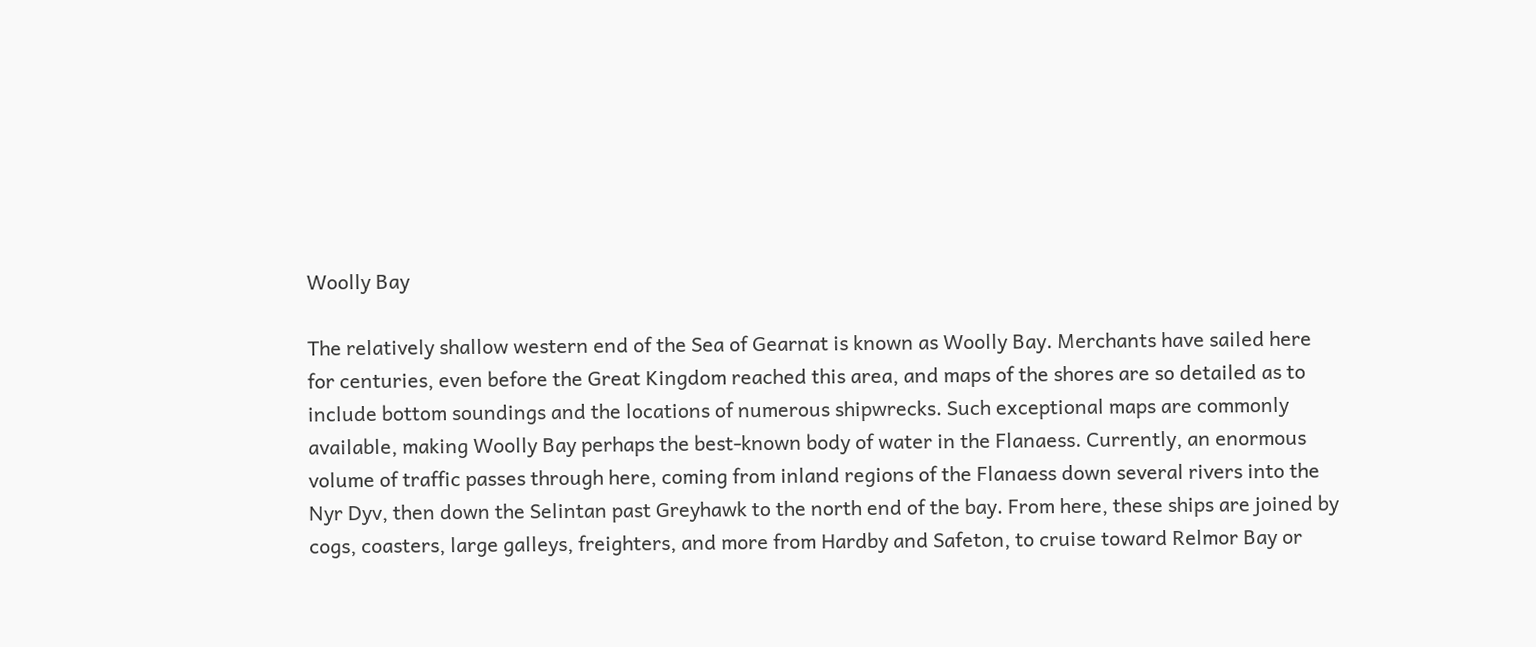Woolly Bay

The relatively shallow western end of the Sea of Gearnat is known as Woolly Bay. Merchants have sailed here for centuries, even before the Great Kingdom reached this area, and maps of the shores are so detailed as to include bottom soundings and the locations of numerous shipwrecks. Such exceptional maps are commonly available, making Woolly Bay perhaps the best-known body of water in the Flanaess. Currently, an enormous volume of traffic passes through here, coming from inland regions of the Flanaess down several rivers into the Nyr Dyv, then down the Selintan past Greyhawk to the north end of the bay. From here, these ships are joined by cogs, coasters, large galleys, freighters, and more from Hardby and Safeton, to cruise toward Relmor Bay or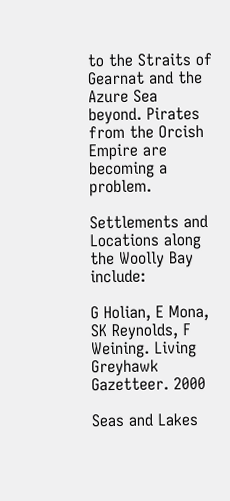to the Straits of Gearnat and the Azure Sea beyond. Pirates from the Orcish Empire are becoming a problem.

Settlements and Locations along the Woolly Bay include:

G Holian, E Mona, SK Reynolds, F Weining. Living Greyhawk Gazetteer. 2000

Seas and Lakes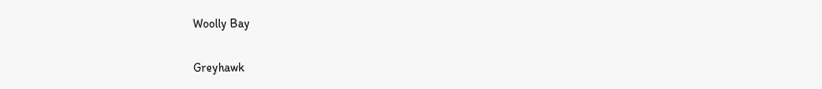Woolly Bay

Greyhawk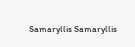Samaryllis Samaryllis